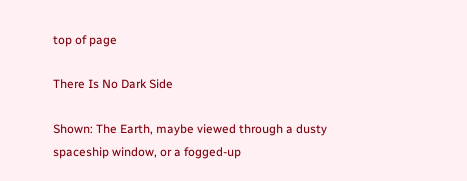top of page

There Is No Dark Side

Shown: The Earth, maybe viewed through a dusty spaceship window, or a fogged-up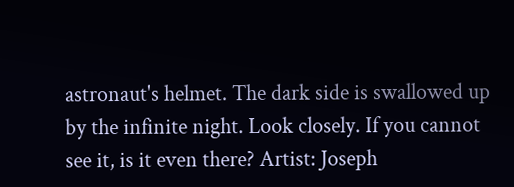astronaut's helmet. The dark side is swallowed up by the infinite night. Look closely. If you cannot see it, is it even there? Artist: Joseph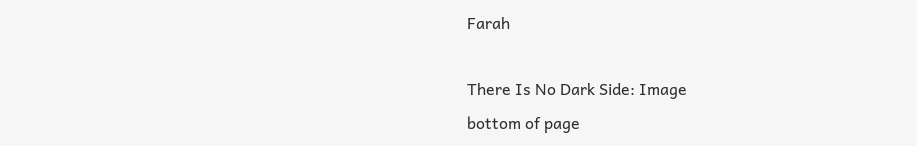Farah

There Is No Dark Side: Image
bottom of page